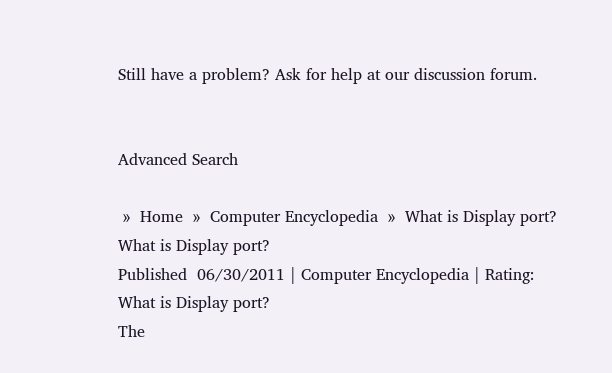Still have a problem? Ask for help at our discussion forum.


Advanced Search

 »  Home  »  Computer Encyclopedia  »  What is Display port?
What is Display port?
Published  06/30/2011 | Computer Encyclopedia | Rating:
What is Display port?
The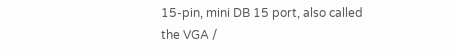15-pin, mini DB 15 port, also called the VGA /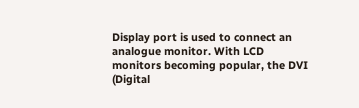Display port is used to connect an analogue monitor. With LCD monitors becoming popular, the DVI (Digital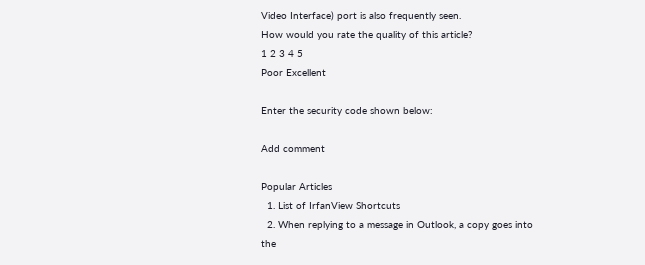Video Interface) port is also frequently seen.
How would you rate the quality of this article?
1 2 3 4 5
Poor Excellent

Enter the security code shown below:

Add comment

Popular Articles
  1. List of IrfanView Shortcuts
  2. When replying to a message in Outlook, a copy goes into the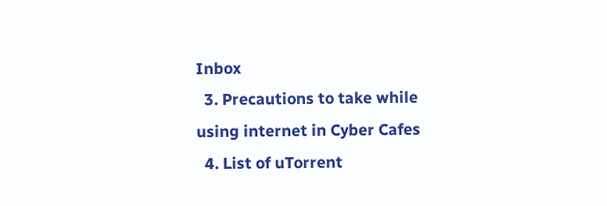Inbox
  3. Precautions to take while using internet in Cyber Cafes
  4. List of uTorrent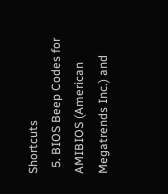Shortcuts
  5. BIOS Beep Codes for AMIBIOS (American Megatrends Inc.) and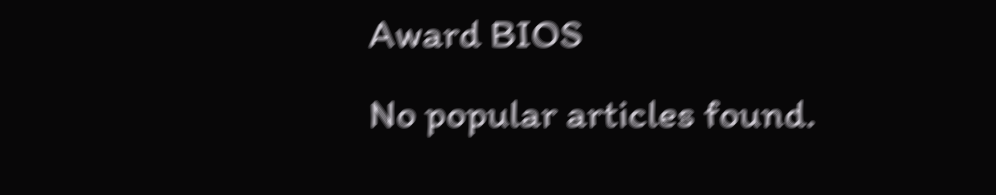Award BIOS
No popular articles found.